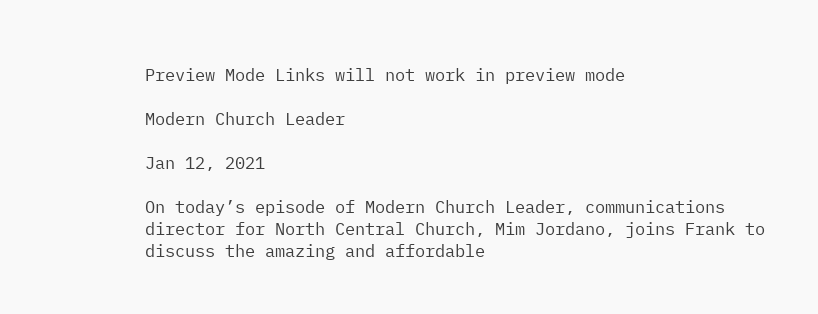Preview Mode Links will not work in preview mode

Modern Church Leader

Jan 12, 2021

On today’s episode of Modern Church Leader, communications director for North Central Church, Mim Jordano, joins Frank to discuss the amazing and affordable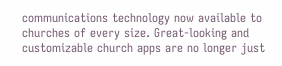communications technology now available to churches of every size. Great-looking and customizable church apps are no longer just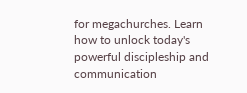for megachurches. Learn how to unlock today's powerful discipleship and communication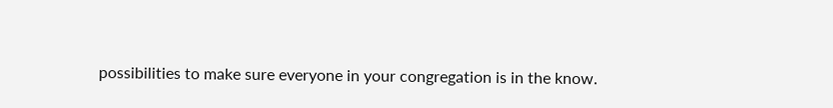possibilities to make sure everyone in your congregation is in the know.